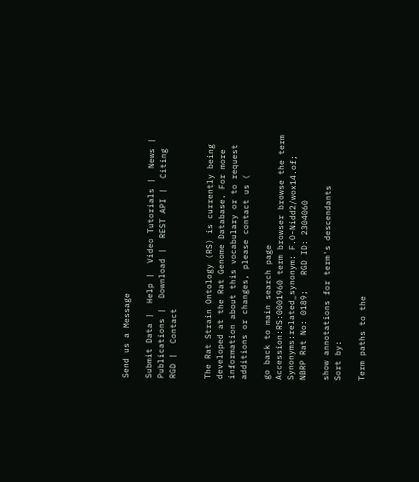Send us a Message

Submit Data |  Help |  Video Tutorials |  News |  Publications |  Download |  REST API |  Citing RGD |  Contact


The Rat Strain Ontology (RS) is currently being developed at the Rat Genome Database. For more information about this vocabulary or to request additions or changes, please contact us (

go back to main search page
Accession:RS:0001960 term browser browse the term
Synonyms:related_synonym: F.O-Nidd2/wox14.of;   NBRP Rat No: 0189;   RGD ID: 2304060

show annotations for term's descendants           Sort by:

Term paths to the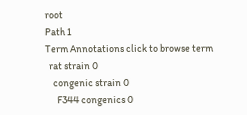root
Path 1
Term Annotations click to browse term
  rat strain 0
    congenic strain 0
      F344 congenics 0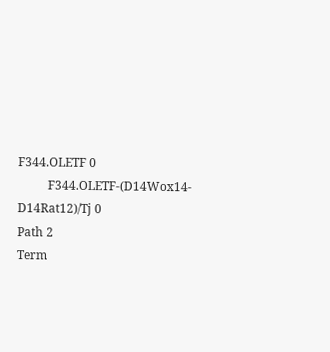F344.OLETF 0
          F344.OLETF-(D14Wox14-D14Rat12)/Tj 0
Path 2
Term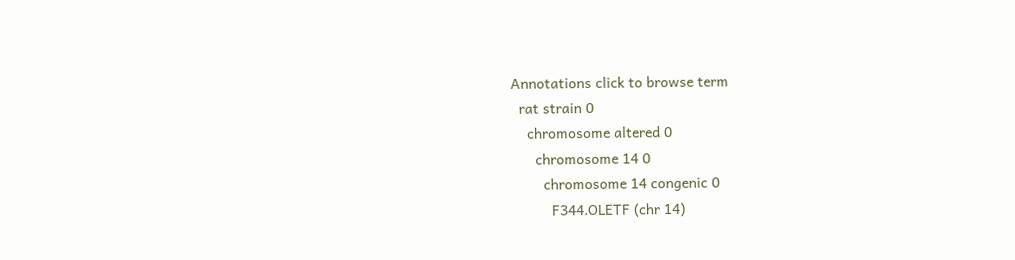Annotations click to browse term
  rat strain 0
    chromosome altered 0
      chromosome 14 0
        chromosome 14 congenic 0
          F344.OLETF (chr 14)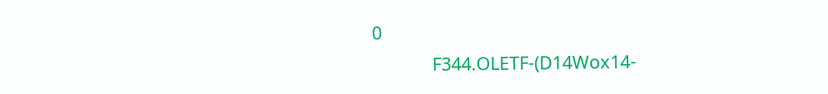0
            F344.OLETF-(D14Wox14-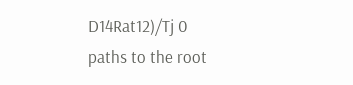D14Rat12)/Tj 0
paths to the root